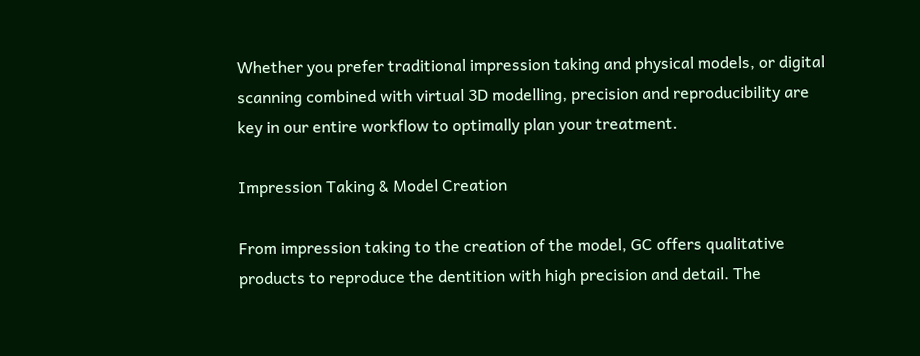Whether you prefer traditional impression taking and physical models, or digital scanning combined with virtual 3D modelling, precision and reproducibility are key in our entire workflow to optimally plan your treatment.

Impression Taking & Model Creation

From impression taking to the creation of the model, GC offers qualitative products to reproduce the dentition with high precision and detail. The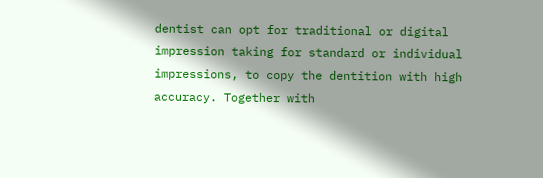dentist can opt for traditional or digital impression taking for standard or individual impressions, to copy the dentition with high accuracy. Together with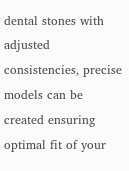dental stones with adjusted consistencies, precise models can be created ensuring optimal fit of your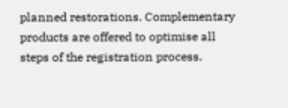planned restorations. Complementary products are offered to optimise all steps of the registration process.